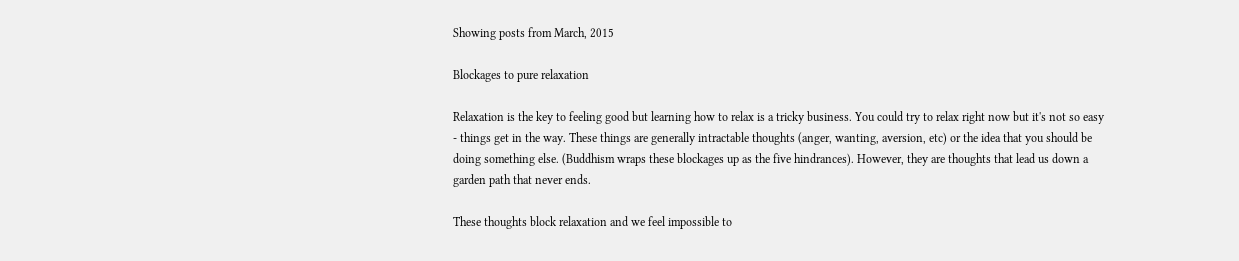Showing posts from March, 2015

Blockages to pure relaxation

Relaxation is the key to feeling good but learning how to relax is a tricky business. You could try to relax right now but it's not so easy - things get in the way. These things are generally intractable thoughts (anger, wanting, aversion, etc) or the idea that you should be doing something else. (Buddhism wraps these blockages up as the five hindrances). However, they are thoughts that lead us down a garden path that never ends.

These thoughts block relaxation and we feel impossible to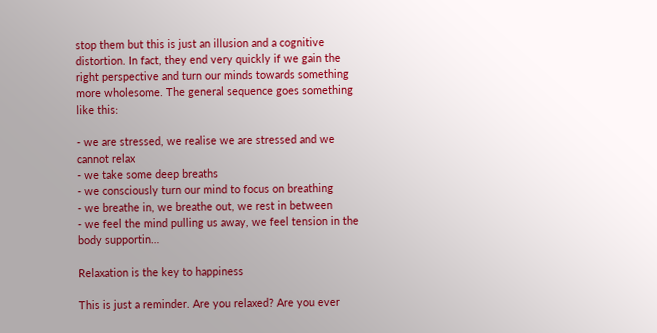stop them but this is just an illusion and a cognitive distortion. In fact, they end very quickly if we gain the right perspective and turn our minds towards something more wholesome. The general sequence goes something like this:

- we are stressed, we realise we are stressed and we cannot relax
- we take some deep breaths
- we consciously turn our mind to focus on breathing
- we breathe in, we breathe out, we rest in between
- we feel the mind pulling us away, we feel tension in the body supportin…

Relaxation is the key to happiness

This is just a reminder. Are you relaxed? Are you ever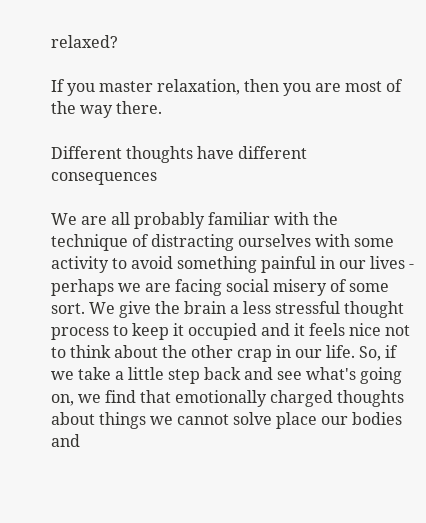relaxed?

If you master relaxation, then you are most of the way there.

Different thoughts have different consequences

We are all probably familiar with the technique of distracting ourselves with some activity to avoid something painful in our lives - perhaps we are facing social misery of some sort. We give the brain a less stressful thought process to keep it occupied and it feels nice not to think about the other crap in our life. So, if we take a little step back and see what's going on, we find that emotionally charged thoughts about things we cannot solve place our bodies and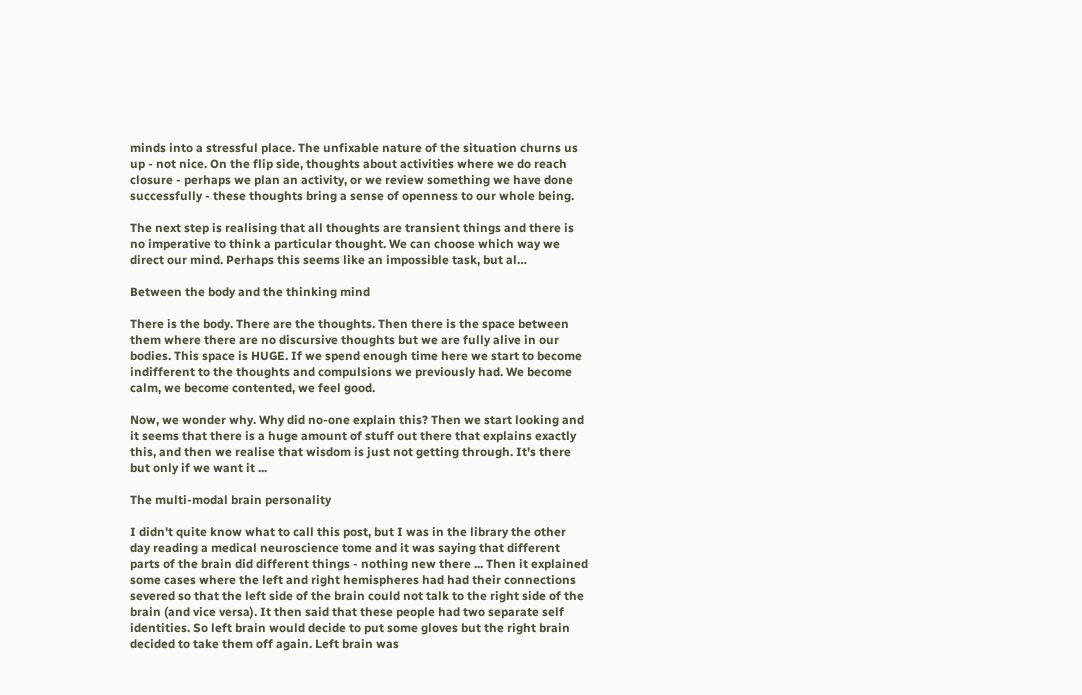minds into a stressful place. The unfixable nature of the situation churns us up - not nice. On the flip side, thoughts about activities where we do reach closure - perhaps we plan an activity, or we review something we have done successfully - these thoughts bring a sense of openness to our whole being.

The next step is realising that all thoughts are transient things and there is no imperative to think a particular thought. We can choose which way we direct our mind. Perhaps this seems like an impossible task, but al…

Between the body and the thinking mind

There is the body. There are the thoughts. Then there is the space between them where there are no discursive thoughts but we are fully alive in our bodies. This space is HUGE. If we spend enough time here we start to become indifferent to the thoughts and compulsions we previously had. We become calm, we become contented, we feel good.

Now, we wonder why. Why did no-one explain this? Then we start looking and it seems that there is a huge amount of stuff out there that explains exactly this, and then we realise that wisdom is just not getting through. It's there but only if we want it ...

The multi-modal brain personality

I didn't quite know what to call this post, but I was in the library the other day reading a medical neuroscience tome and it was saying that different parts of the brain did different things - nothing new there ... Then it explained some cases where the left and right hemispheres had had their connections severed so that the left side of the brain could not talk to the right side of the brain (and vice versa). It then said that these people had two separate self identities. So left brain would decide to put some gloves but the right brain decided to take them off again. Left brain was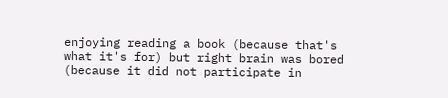enjoying reading a book (because that's what it's for) but right brain was bored (because it did not participate in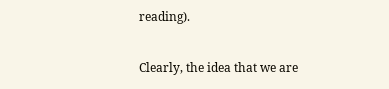reading).

Clearly, the idea that we are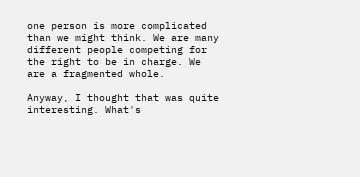one person is more complicated than we might think. We are many different people competing for the right to be in charge. We are a fragmented whole.

Anyway, I thought that was quite interesting. What's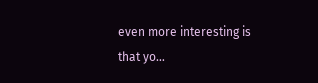even more interesting is that yo…